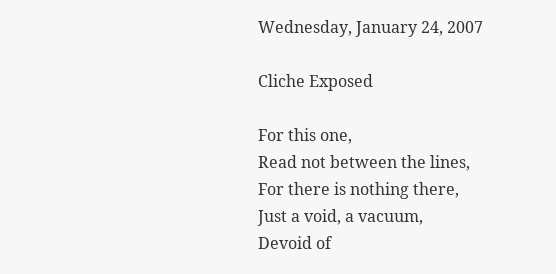Wednesday, January 24, 2007

Cliche Exposed

For this one,
Read not between the lines,
For there is nothing there,
Just a void, a vacuum,
Devoid of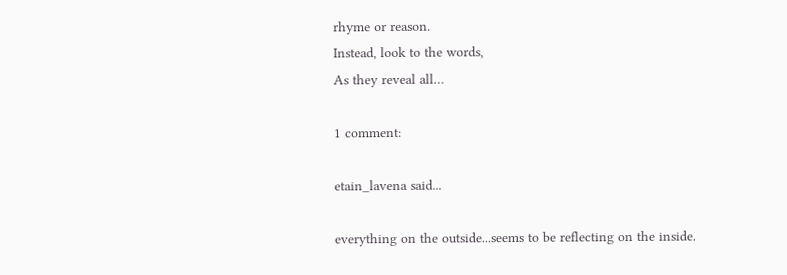rhyme or reason.
Instead, look to the words,
As they reveal all…

1 comment:

etain_lavena said...

everything on the outside...seems to be reflecting on the inside.